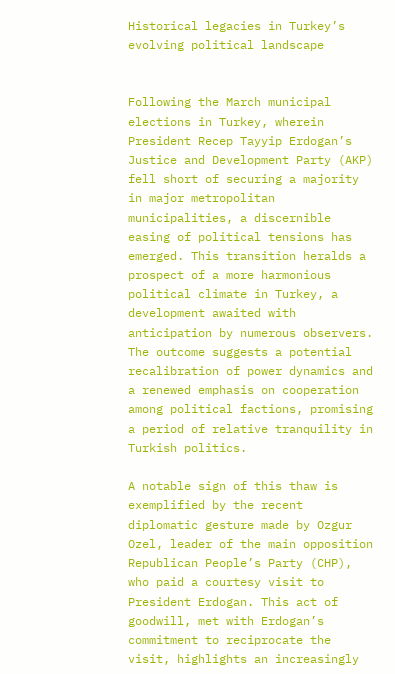Historical legacies in Turkey’s evolving political landscape


Following the March municipal elections in Turkey, wherein President Recep Tayyip Erdogan’s Justice and Development Party (AKP) fell short of securing a majority in major metropolitan municipalities, a discernible easing of political tensions has emerged. This transition heralds a prospect of a more harmonious political climate in Turkey, a development awaited with anticipation by numerous observers. The outcome suggests a potential recalibration of power dynamics and a renewed emphasis on cooperation among political factions, promising a period of relative tranquility in Turkish politics.

A notable sign of this thaw is exemplified by the recent diplomatic gesture made by Ozgur Ozel, leader of the main opposition Republican People’s Party (CHP), who paid a courtesy visit to President Erdogan. This act of goodwill, met with Erdogan’s commitment to reciprocate the visit, highlights an increasingly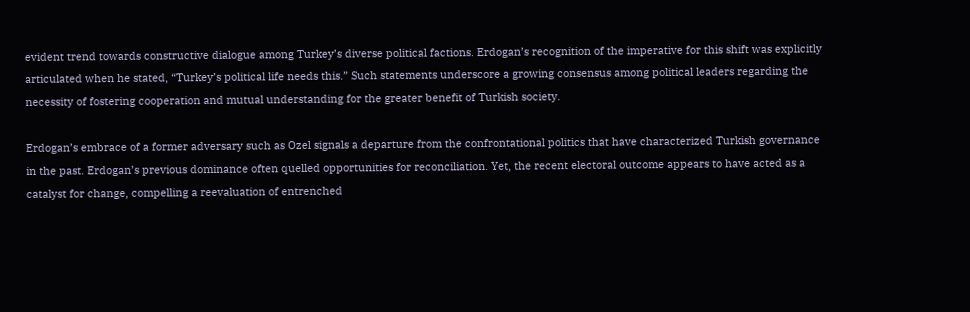evident trend towards constructive dialogue among Turkey’s diverse political factions. Erdogan’s recognition of the imperative for this shift was explicitly articulated when he stated, “Turkey’s political life needs this.” Such statements underscore a growing consensus among political leaders regarding the necessity of fostering cooperation and mutual understanding for the greater benefit of Turkish society.

Erdogan’s embrace of a former adversary such as Ozel signals a departure from the confrontational politics that have characterized Turkish governance in the past. Erdogan’s previous dominance often quelled opportunities for reconciliation. Yet, the recent electoral outcome appears to have acted as a catalyst for change, compelling a reevaluation of entrenched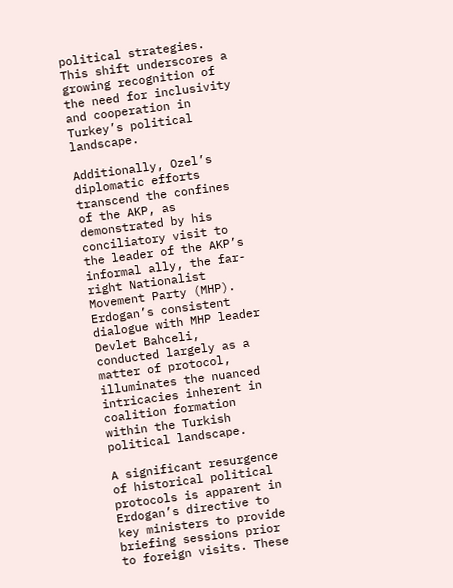political strategies. This shift underscores a growing recognition of the need for inclusivity and cooperation in Turkey’s political landscape.

Additionally, Ozel’s diplomatic efforts transcend the confines of the AKP, as demonstrated by his conciliatory visit to the leader of the AKP’s informal ally, the far-right Nationalist Movement Party (MHP). Erdogan’s consistent dialogue with MHP leader Devlet Bahceli, conducted largely as a matter of protocol, illuminates the nuanced intricacies inherent in coalition formation within the Turkish political landscape.

A significant resurgence of historical political protocols is apparent in Erdogan’s directive to key ministers to provide briefing sessions prior to foreign visits. These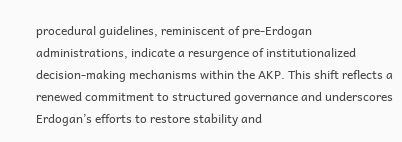procedural guidelines, reminiscent of pre-Erdogan administrations, indicate a resurgence of institutionalized decision-making mechanisms within the AKP. This shift reflects a renewed commitment to structured governance and underscores Erdogan’s efforts to restore stability and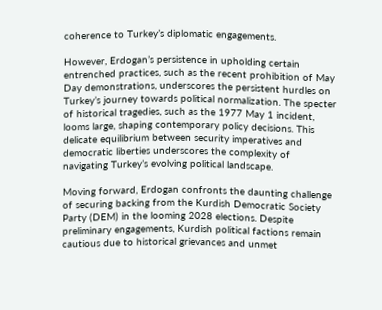coherence to Turkey’s diplomatic engagements.

However, Erdogan’s persistence in upholding certain entrenched practices, such as the recent prohibition of May Day demonstrations, underscores the persistent hurdles on Turkey’s journey towards political normalization. The specter of historical tragedies, such as the 1977 May 1 incident, looms large, shaping contemporary policy decisions. This delicate equilibrium between security imperatives and democratic liberties underscores the complexity of navigating Turkey’s evolving political landscape.

Moving forward, Erdogan confronts the daunting challenge of securing backing from the Kurdish Democratic Society Party (DEM) in the looming 2028 elections. Despite preliminary engagements, Kurdish political factions remain cautious due to historical grievances and unmet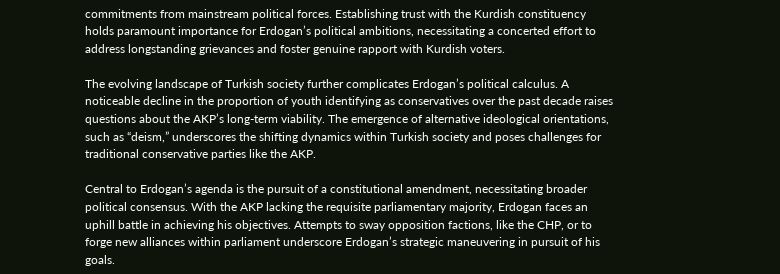commitments from mainstream political forces. Establishing trust with the Kurdish constituency holds paramount importance for Erdogan’s political ambitions, necessitating a concerted effort to address longstanding grievances and foster genuine rapport with Kurdish voters.

The evolving landscape of Turkish society further complicates Erdogan’s political calculus. A noticeable decline in the proportion of youth identifying as conservatives over the past decade raises questions about the AKP’s long-term viability. The emergence of alternative ideological orientations, such as “deism,” underscores the shifting dynamics within Turkish society and poses challenges for traditional conservative parties like the AKP.

Central to Erdogan’s agenda is the pursuit of a constitutional amendment, necessitating broader political consensus. With the AKP lacking the requisite parliamentary majority, Erdogan faces an uphill battle in achieving his objectives. Attempts to sway opposition factions, like the CHP, or to forge new alliances within parliament underscore Erdogan’s strategic maneuvering in pursuit of his goals.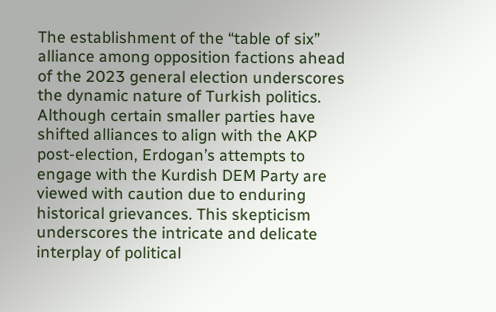The establishment of the “table of six” alliance among opposition factions ahead of the 2023 general election underscores the dynamic nature of Turkish politics. Although certain smaller parties have shifted alliances to align with the AKP post-election, Erdogan’s attempts to engage with the Kurdish DEM Party are viewed with caution due to enduring historical grievances. This skepticism underscores the intricate and delicate interplay of political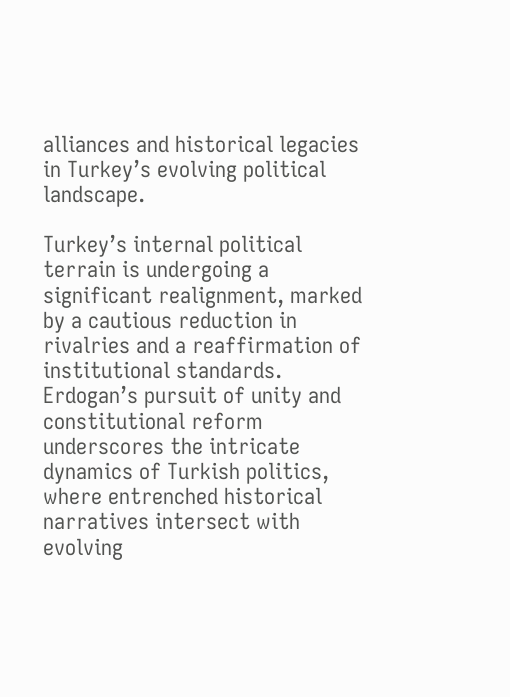alliances and historical legacies in Turkey’s evolving political landscape.

Turkey’s internal political terrain is undergoing a significant realignment, marked by a cautious reduction in rivalries and a reaffirmation of institutional standards. Erdogan’s pursuit of unity and constitutional reform underscores the intricate dynamics of Turkish politics, where entrenched historical narratives intersect with evolving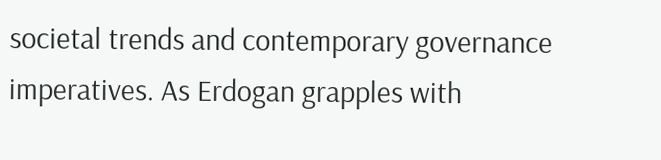societal trends and contemporary governance imperatives. As Erdogan grapples with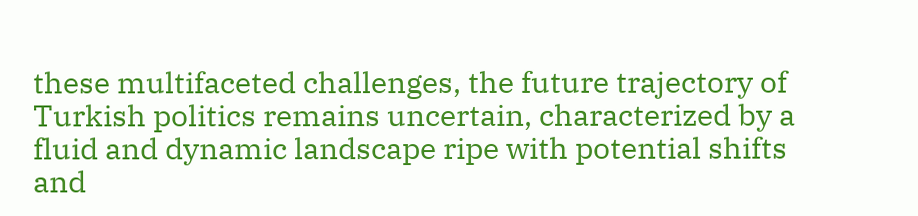these multifaceted challenges, the future trajectory of Turkish politics remains uncertain, characterized by a fluid and dynamic landscape ripe with potential shifts and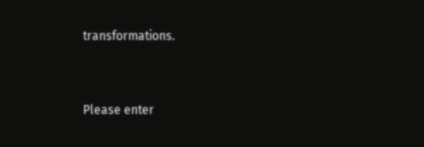transformations.


Please enter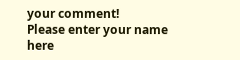your comment!
Please enter your name here